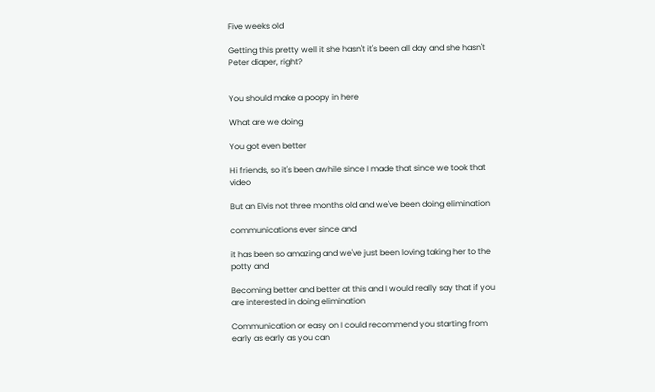Five weeks old

Getting this pretty well it she hasn't it's been all day and she hasn't Peter diaper, right?


You should make a poopy in here

What are we doing

You got even better

Hi friends, so it's been awhile since I made that since we took that video

But an Elvis not three months old and we've been doing elimination

communications ever since and

it has been so amazing and we've just been loving taking her to the potty and

Becoming better and better at this and I would really say that if you are interested in doing elimination

Communication or easy on I could recommend you starting from early as early as you can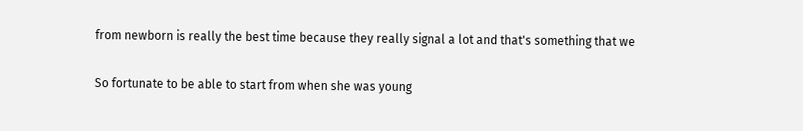from newborn is really the best time because they really signal a lot and that's something that we

So fortunate to be able to start from when she was young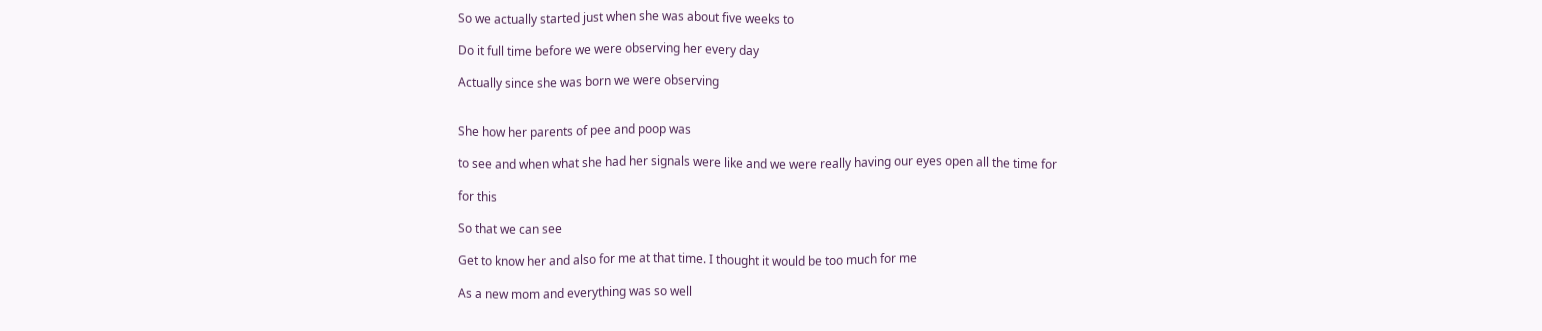So we actually started just when she was about five weeks to

Do it full time before we were observing her every day

Actually since she was born we were observing


She how her parents of pee and poop was

to see and when what she had her signals were like and we were really having our eyes open all the time for

for this

So that we can see

Get to know her and also for me at that time. I thought it would be too much for me

As a new mom and everything was so well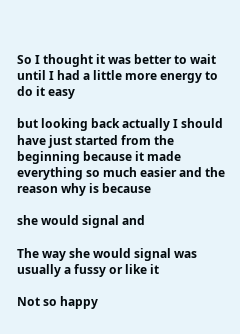So I thought it was better to wait until I had a little more energy to do it easy

but looking back actually I should have just started from the beginning because it made everything so much easier and the reason why is because

she would signal and

The way she would signal was usually a fussy or like it

Not so happy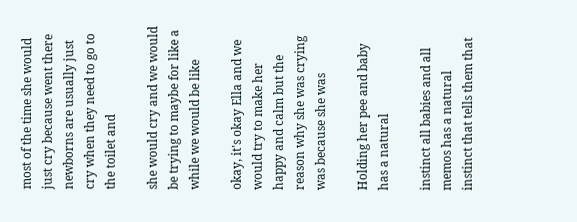most of the time she would just cry because went there newborns are usually just cry when they need to go to the toilet and

she would cry and we would be trying to maybe for like a while we would be like

okay, it's okay Ella and we would try to make her happy and calm but the reason why she was crying was because she was

Holding her pee and baby has a natural

instinct all babies and all memos has a natural instinct that tells them that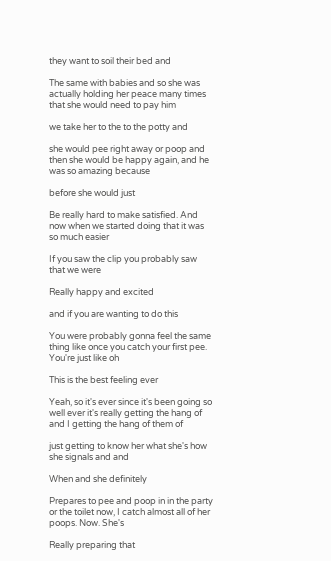they want to soil their bed and

The same with babies and so she was actually holding her peace many times that she would need to pay him

we take her to the to the potty and

she would pee right away or poop and then she would be happy again, and he was so amazing because

before she would just

Be really hard to make satisfied. And now when we started doing that it was so much easier

If you saw the clip you probably saw that we were

Really happy and excited

and if you are wanting to do this

You were probably gonna feel the same thing like once you catch your first pee. You're just like oh

This is the best feeling ever

Yeah, so it's ever since it's been going so well ever it's really getting the hang of and I getting the hang of them of

just getting to know her what she's how she signals and and

When and she definitely

Prepares to pee and poop in in the party or the toilet now, I catch almost all of her poops. Now. She's

Really preparing that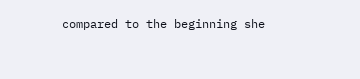compared to the beginning she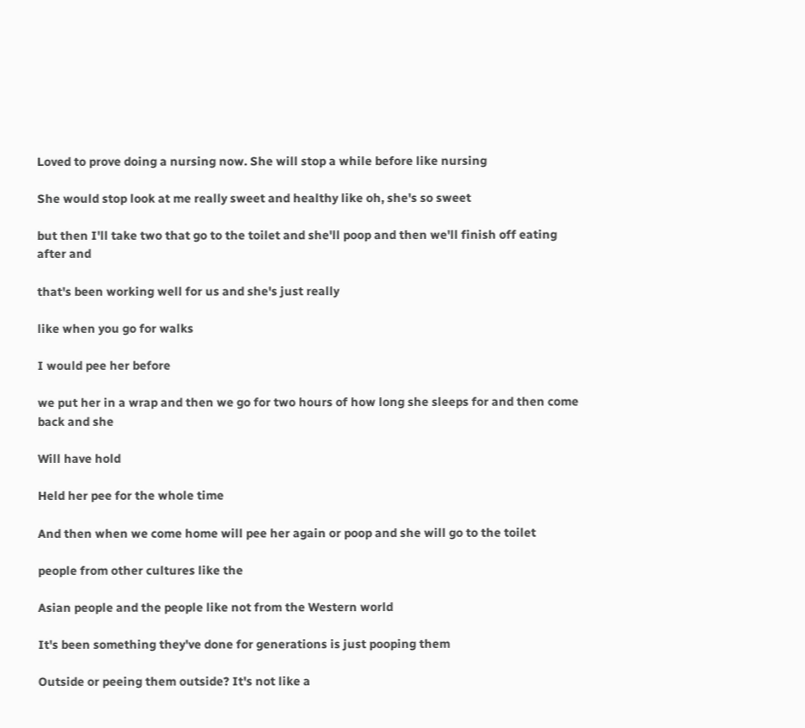Loved to prove doing a nursing now. She will stop a while before like nursing

She would stop look at me really sweet and healthy like oh, she's so sweet

but then I'll take two that go to the toilet and she'll poop and then we'll finish off eating after and

that's been working well for us and she's just really

like when you go for walks

I would pee her before

we put her in a wrap and then we go for two hours of how long she sleeps for and then come back and she

Will have hold

Held her pee for the whole time

And then when we come home will pee her again or poop and she will go to the toilet

people from other cultures like the

Asian people and the people like not from the Western world

It's been something they've done for generations is just pooping them

Outside or peeing them outside? It's not like a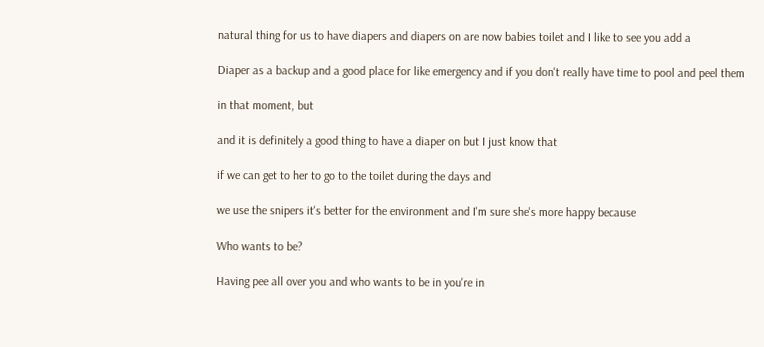natural thing for us to have diapers and diapers on are now babies toilet and I like to see you add a

Diaper as a backup and a good place for like emergency and if you don't really have time to pool and peel them

in that moment, but

and it is definitely a good thing to have a diaper on but I just know that

if we can get to her to go to the toilet during the days and

we use the snipers it's better for the environment and I'm sure she's more happy because

Who wants to be?

Having pee all over you and who wants to be in you're in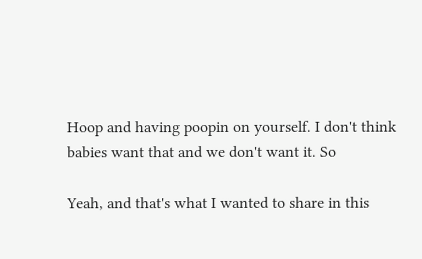Hoop and having poopin on yourself. I don't think babies want that and we don't want it. So

Yeah, and that's what I wanted to share in this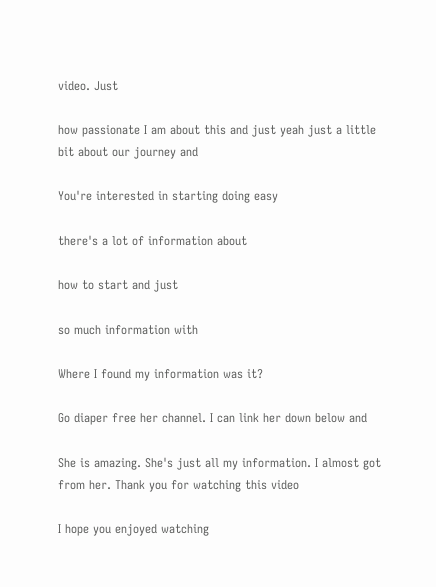video. Just

how passionate I am about this and just yeah just a little bit about our journey and

You're interested in starting doing easy

there's a lot of information about

how to start and just

so much information with

Where I found my information was it?

Go diaper free her channel. I can link her down below and

She is amazing. She's just all my information. I almost got from her. Thank you for watching this video

I hope you enjoyed watching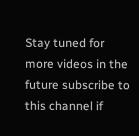Stay tuned for more videos in the future subscribe to this channel if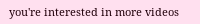you're interested in more videos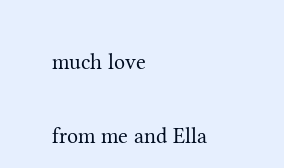much love

from me and Ella